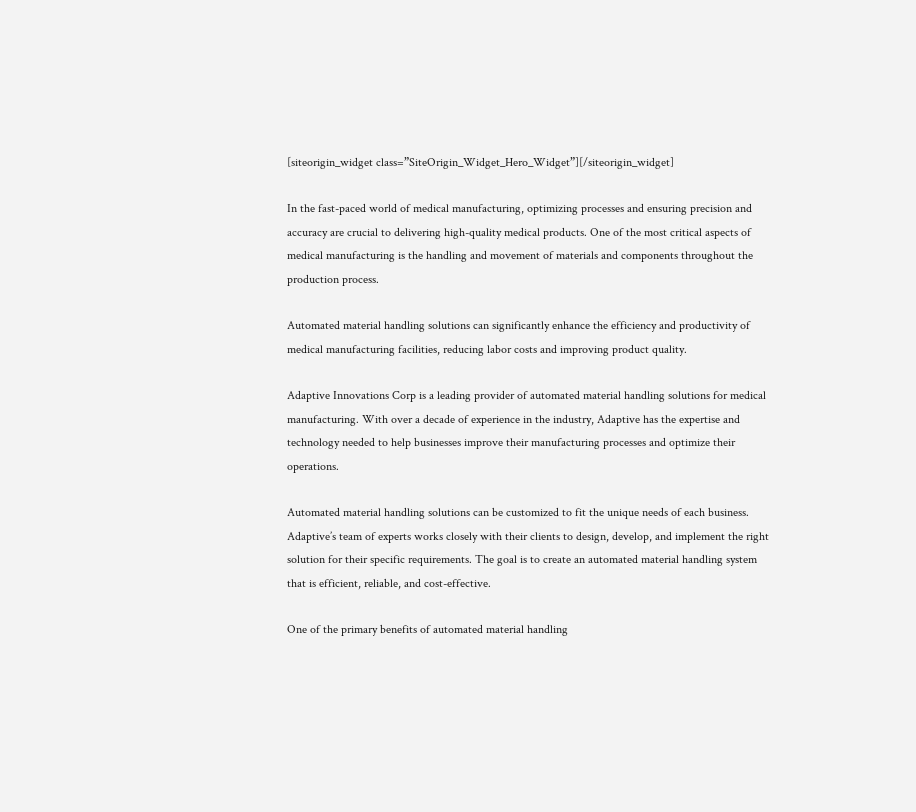[siteorigin_widget class=”SiteOrigin_Widget_Hero_Widget”][/siteorigin_widget]

In the fast-paced world of medical manufacturing, optimizing processes and ensuring precision and accuracy are crucial to delivering high-quality medical products. One of the most critical aspects of medical manufacturing is the handling and movement of materials and components throughout the production process.

Automated material handling solutions can significantly enhance the efficiency and productivity of medical manufacturing facilities, reducing labor costs and improving product quality.

Adaptive Innovations Corp is a leading provider of automated material handling solutions for medical manufacturing. With over a decade of experience in the industry, Adaptive has the expertise and technology needed to help businesses improve their manufacturing processes and optimize their operations.

Automated material handling solutions can be customized to fit the unique needs of each business. Adaptive’s team of experts works closely with their clients to design, develop, and implement the right solution for their specific requirements. The goal is to create an automated material handling system that is efficient, reliable, and cost-effective.

One of the primary benefits of automated material handling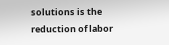solutions is the reduction of labor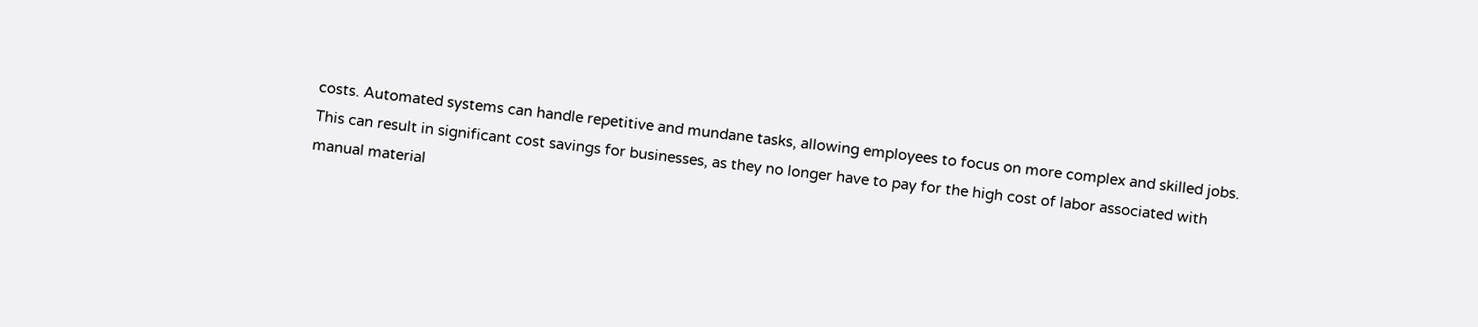costs. Automated systems can handle repetitive and mundane tasks, allowing employees to focus on more complex and skilled jobs. This can result in significant cost savings for businesses, as they no longer have to pay for the high cost of labor associated with manual material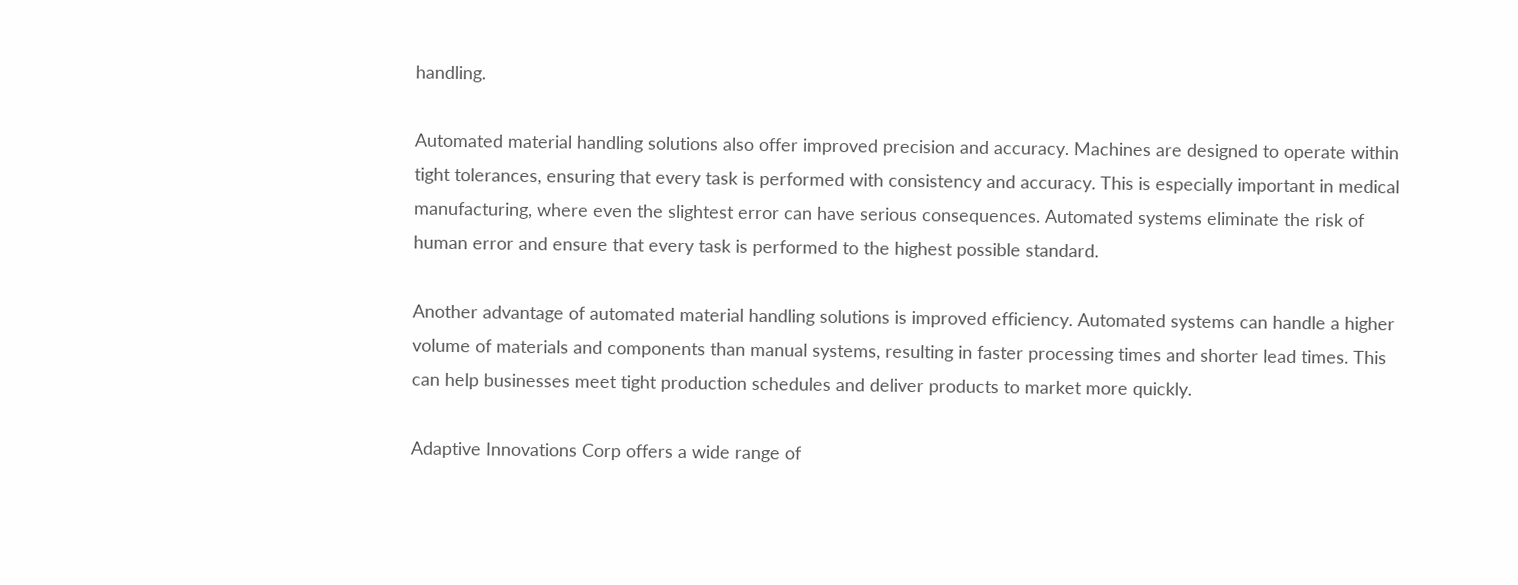handling.

Automated material handling solutions also offer improved precision and accuracy. Machines are designed to operate within tight tolerances, ensuring that every task is performed with consistency and accuracy. This is especially important in medical manufacturing, where even the slightest error can have serious consequences. Automated systems eliminate the risk of human error and ensure that every task is performed to the highest possible standard.

Another advantage of automated material handling solutions is improved efficiency. Automated systems can handle a higher volume of materials and components than manual systems, resulting in faster processing times and shorter lead times. This can help businesses meet tight production schedules and deliver products to market more quickly.

Adaptive Innovations Corp offers a wide range of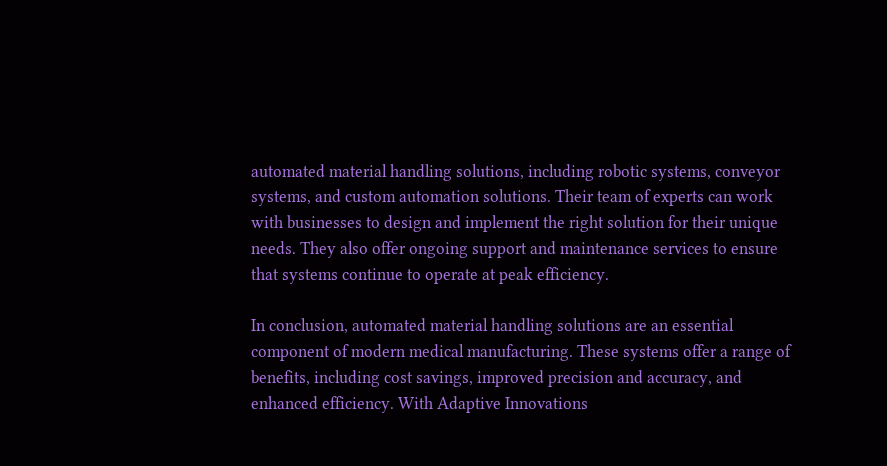automated material handling solutions, including robotic systems, conveyor systems, and custom automation solutions. Their team of experts can work with businesses to design and implement the right solution for their unique needs. They also offer ongoing support and maintenance services to ensure that systems continue to operate at peak efficiency.

In conclusion, automated material handling solutions are an essential component of modern medical manufacturing. These systems offer a range of benefits, including cost savings, improved precision and accuracy, and enhanced efficiency. With Adaptive Innovations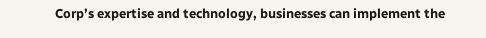Corp’s expertise and technology, businesses can implement the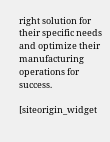right solution for their specific needs and optimize their manufacturing operations for success.

[siteorigin_widget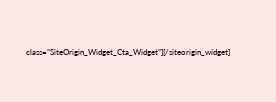class=”SiteOrigin_Widget_Cta_Widget”][/siteorigin_widget]